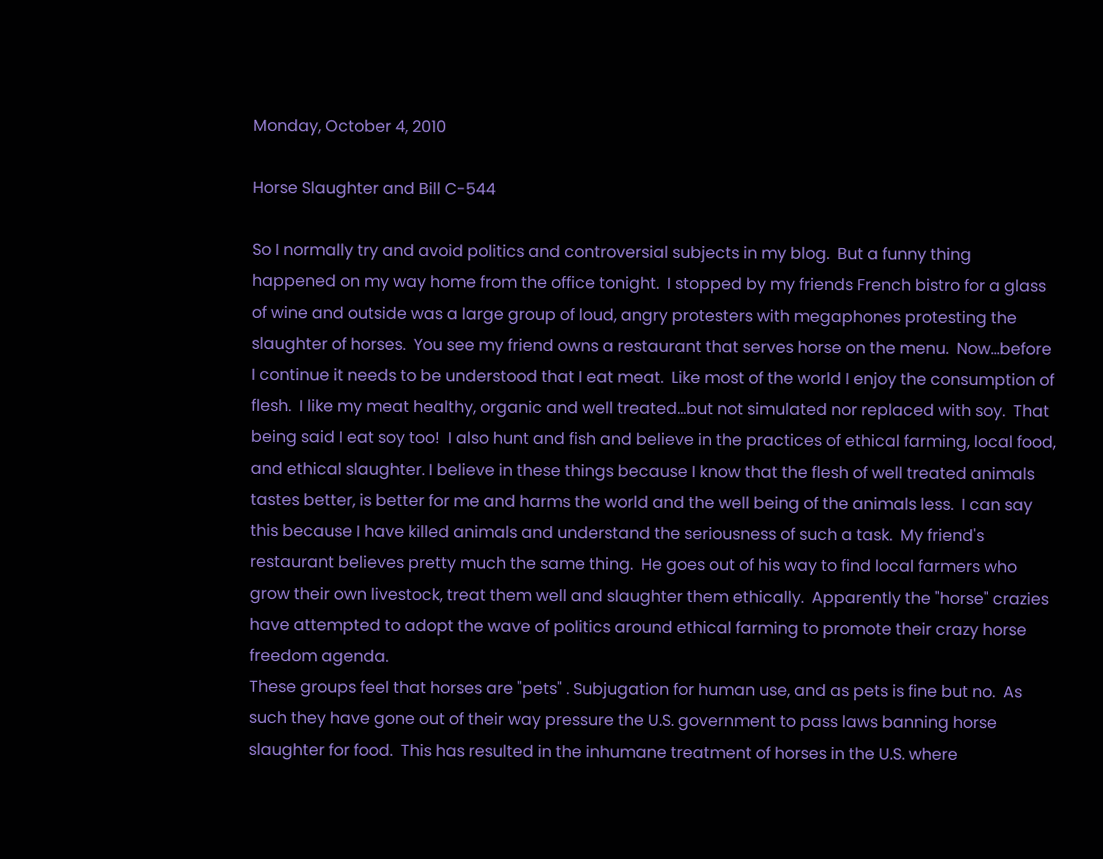Monday, October 4, 2010

Horse Slaughter and Bill C-544

So I normally try and avoid politics and controversial subjects in my blog.  But a funny thing happened on my way home from the office tonight.  I stopped by my friends French bistro for a glass of wine and outside was a large group of loud, angry protesters with megaphones protesting the slaughter of horses.  You see my friend owns a restaurant that serves horse on the menu.  Now...before I continue it needs to be understood that I eat meat.  Like most of the world I enjoy the consumption of flesh.  I like my meat healthy, organic and well treated...but not simulated nor replaced with soy.  That being said I eat soy too!  I also hunt and fish and believe in the practices of ethical farming, local food, and ethical slaughter. I believe in these things because I know that the flesh of well treated animals tastes better, is better for me and harms the world and the well being of the animals less.  I can say this because I have killed animals and understand the seriousness of such a task.  My friend's restaurant believes pretty much the same thing.  He goes out of his way to find local farmers who grow their own livestock, treat them well and slaughter them ethically.  Apparently the "horse" crazies have attempted to adopt the wave of politics around ethical farming to promote their crazy horse freedom agenda.
These groups feel that horses are "pets" . Subjugation for human use, and as pets is fine but no.  As such they have gone out of their way pressure the U.S. government to pass laws banning horse slaughter for food.  This has resulted in the inhumane treatment of horses in the U.S. where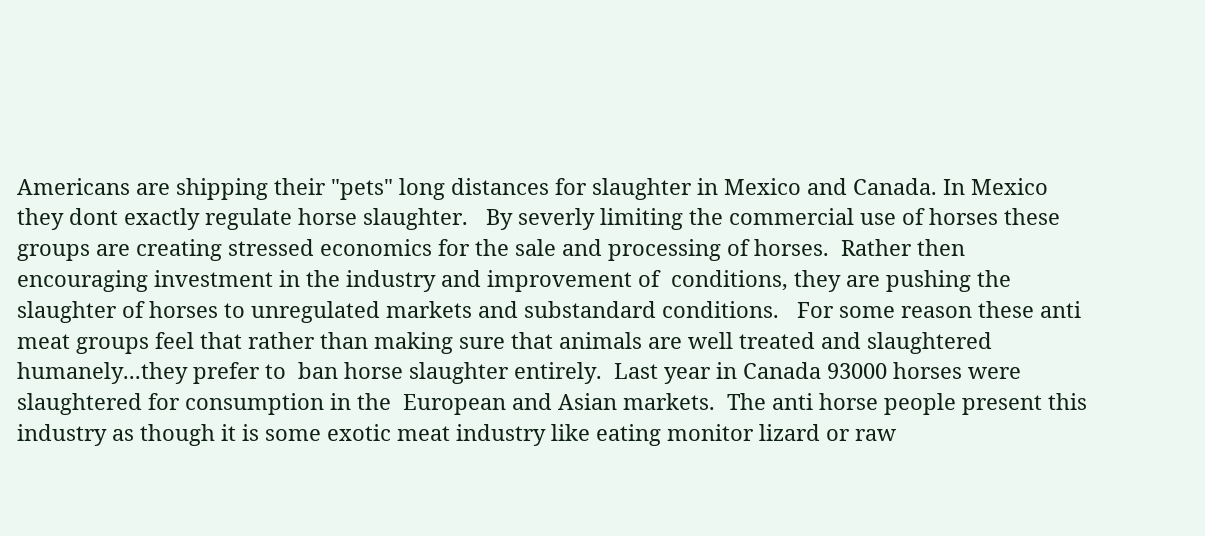Americans are shipping their "pets" long distances for slaughter in Mexico and Canada. In Mexico they dont exactly regulate horse slaughter.   By severly limiting the commercial use of horses these groups are creating stressed economics for the sale and processing of horses.  Rather then encouraging investment in the industry and improvement of  conditions, they are pushing the slaughter of horses to unregulated markets and substandard conditions.   For some reason these anti meat groups feel that rather than making sure that animals are well treated and slaughtered humanely...they prefer to  ban horse slaughter entirely.  Last year in Canada 93000 horses were slaughtered for consumption in the  European and Asian markets.  The anti horse people present this industry as though it is some exotic meat industry like eating monitor lizard or raw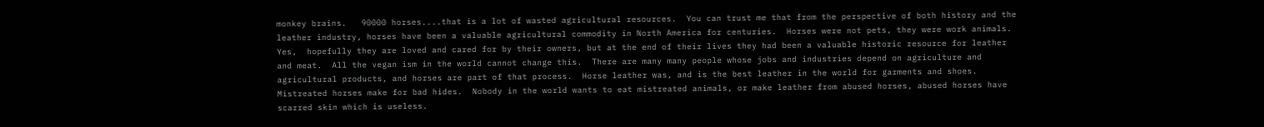monkey brains.   90000 horses....that is a lot of wasted agricultural resources.  You can trust me that from the perspective of both history and the leather industry, horses have been a valuable agricultural commodity in North America for centuries.  Horses were not pets, they were work animals.  Yes,  hopefully they are loved and cared for by their owners, but at the end of their lives they had been a valuable historic resource for leather and meat.  All the vegan ism in the world cannot change this.  There are many many people whose jobs and industries depend on agriculture and agricultural products, and horses are part of that process.  Horse leather was, and is the best leather in the world for garments and shoes.  Mistreated horses make for bad hides.  Nobody in the world wants to eat mistreated animals, or make leather from abused horses, abused horses have scarred skin which is useless.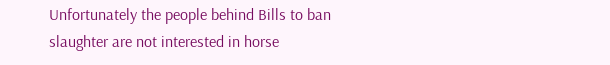Unfortunately the people behind Bills to ban slaughter are not interested in horse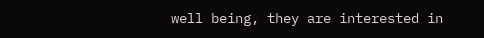well being, they are interested in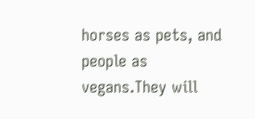horses as pets, and people as vegans.They will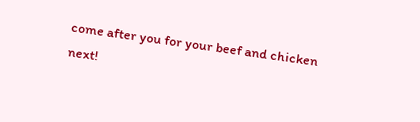come after you for your beef and chicken next!